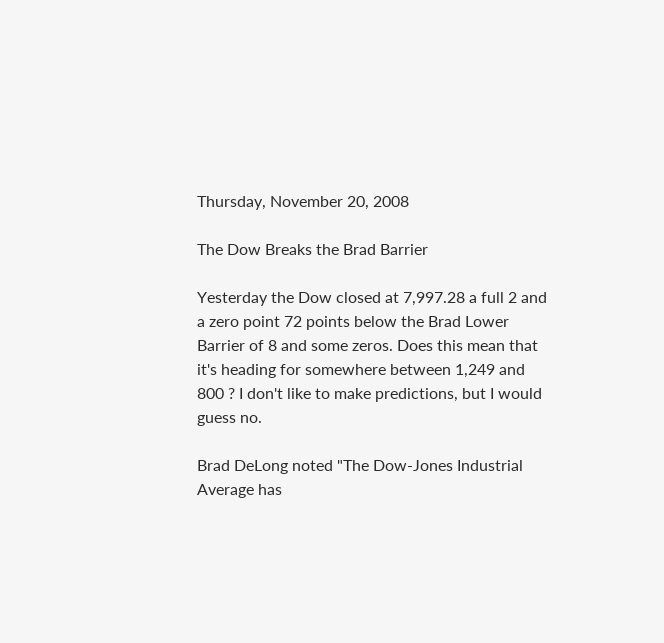Thursday, November 20, 2008

The Dow Breaks the Brad Barrier

Yesterday the Dow closed at 7,997.28 a full 2 and a zero point 72 points below the Brad Lower Barrier of 8 and some zeros. Does this mean that it's heading for somewhere between 1,249 and 800 ? I don't like to make predictions, but I would guess no.

Brad DeLong noted "The Dow-Jones Industrial Average has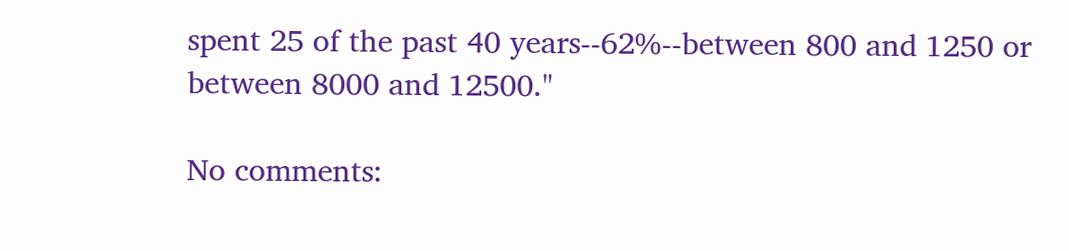spent 25 of the past 40 years--62%--between 800 and 1250 or between 8000 and 12500."

No comments: